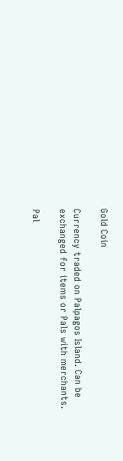Gold Coin

Currency traded on Palpagos Island. Can be exchanged for items or Pals with merchants.

Pal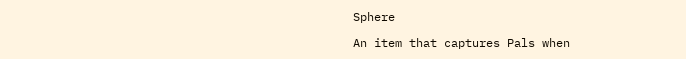Sphere

An item that captures Pals when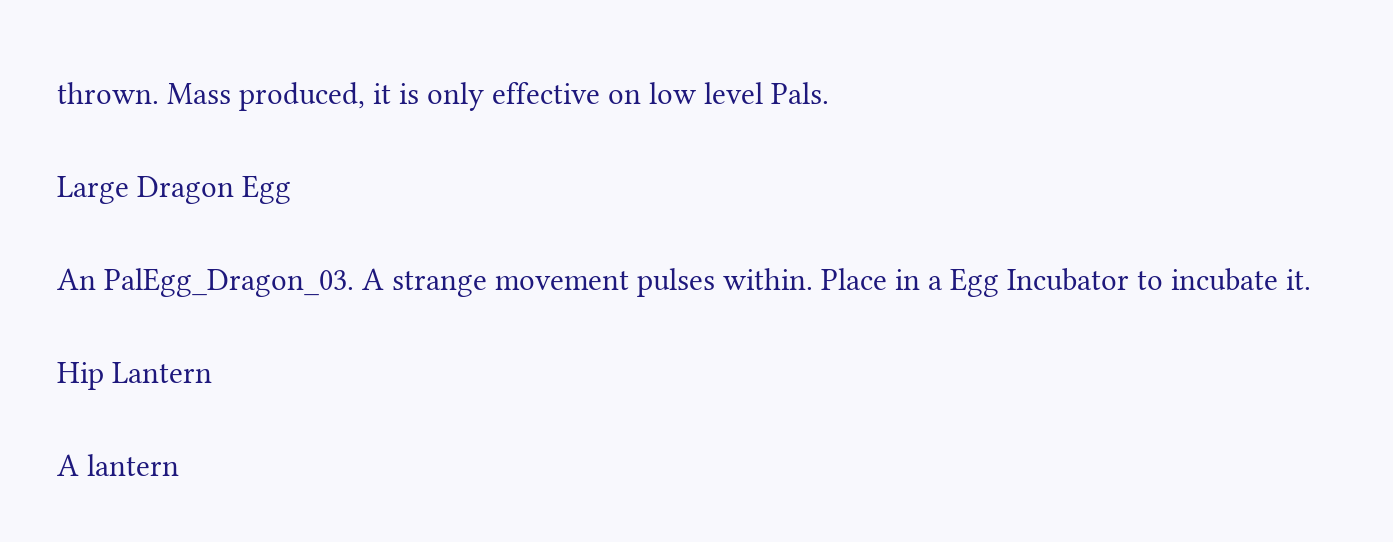thrown. Mass produced, it is only effective on low level Pals.

Large Dragon Egg

An PalEgg_Dragon_03. A strange movement pulses within. Place in a Egg Incubator to incubate it.

Hip Lantern

A lantern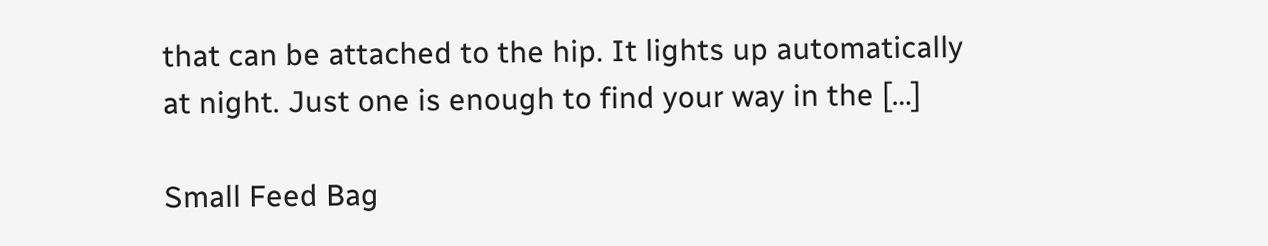that can be attached to the hip. It lights up automatically at night. Just one is enough to find your way in the […]

Small Feed Bag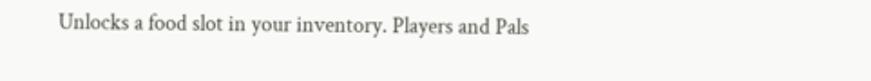Unlocks a food slot in your inventory. Players and Pals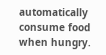automatically consume food when hungry.